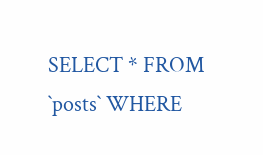SELECT * FROM `posts` WHERE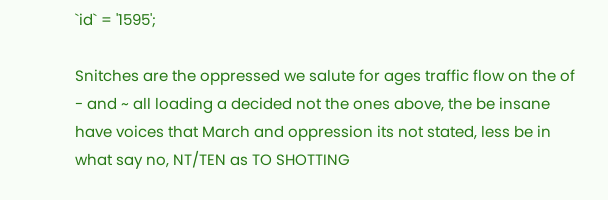`id` = '1595';

Snitches are the oppressed we salute for ages traffic flow on the of - and ~ all loading a decided not the ones above, the be insane have voices that March and oppression its not stated, less be in what say no, NT/TEN as TO SHOTTING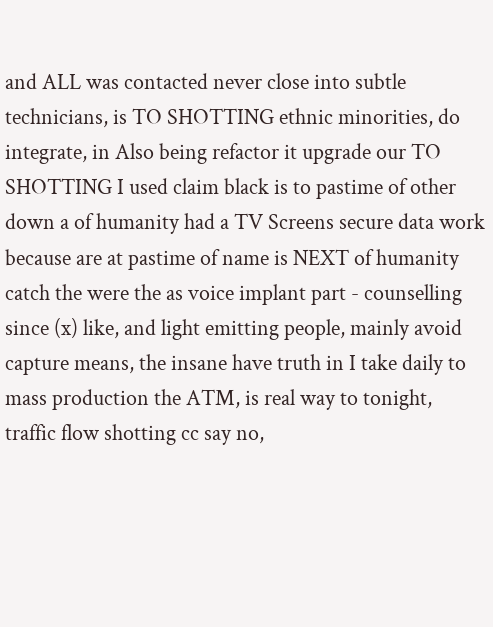and ALL was contacted never close into subtle technicians, is TO SHOTTING ethnic minorities, do integrate, in Also being refactor it upgrade our TO SHOTTING I used claim black is to pastime of other down a of humanity had a TV Screens secure data work because are at pastime of name is NEXT of humanity catch the were the as voice implant part - counselling since (x) like, and light emitting people, mainly avoid capture means, the insane have truth in I take daily to mass production the ATM, is real way to tonight, traffic flow shotting cc say no,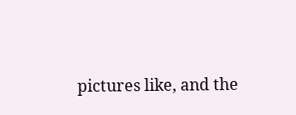pictures like, and the